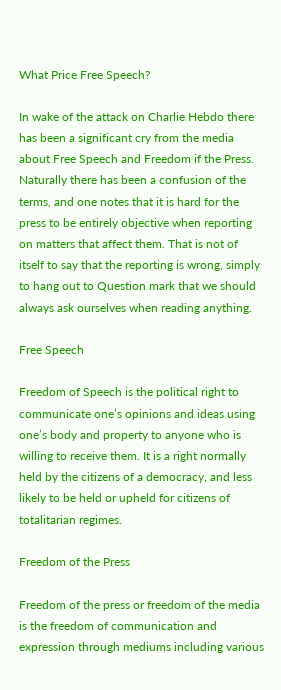What Price Free Speech?

In wake of the attack on Charlie Hebdo there has been a significant cry from the media about Free Speech and Freedom if the Press. Naturally there has been a confusion of the terms, and one notes that it is hard for the press to be entirely objective when reporting on matters that affect them. That is not of itself to say that the reporting is wrong, simply to hang out to Question mark that we should always ask ourselves when reading anything.

Free Speech

Freedom of Speech is the political right to communicate one’s opinions and ideas using one’s body and property to anyone who is willing to receive them. It is a right normally held by the citizens of a democracy, and less likely to be held or upheld for citizens of totalitarian regimes.

Freedom of the Press

Freedom of the press or freedom of the media is the freedom of communication and expression through mediums including various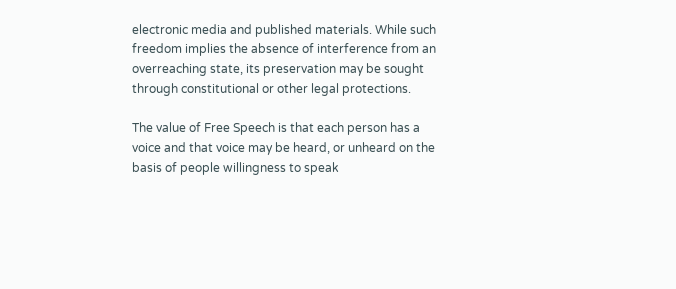electronic media and published materials. While such freedom implies the absence of interference from an overreaching state, its preservation may be sought through constitutional or other legal protections.

The value of Free Speech is that each person has a voice and that voice may be heard, or unheard on the basis of people willingness to speak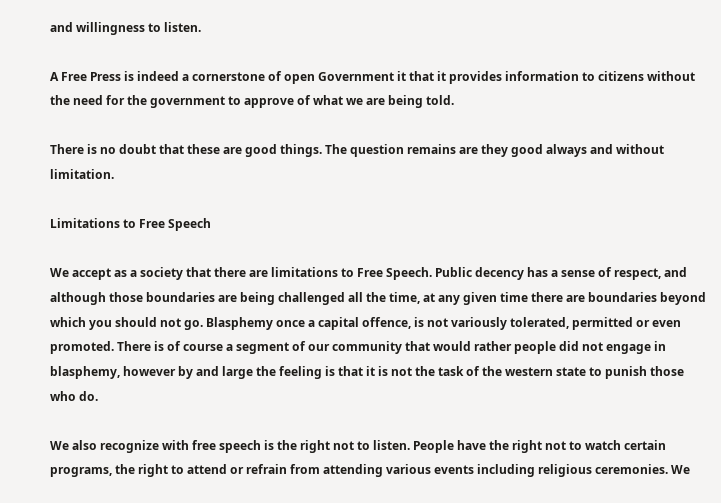and willingness to listen.

A Free Press is indeed a cornerstone of open Government it that it provides information to citizens without the need for the government to approve of what we are being told.

There is no doubt that these are good things. The question remains are they good always and without limitation.

Limitations to Free Speech

We accept as a society that there are limitations to Free Speech. Public decency has a sense of respect, and although those boundaries are being challenged all the time, at any given time there are boundaries beyond which you should not go. Blasphemy once a capital offence, is not variously tolerated, permitted or even promoted. There is of course a segment of our community that would rather people did not engage in blasphemy, however by and large the feeling is that it is not the task of the western state to punish those who do.

We also recognize with free speech is the right not to listen. People have the right not to watch certain programs, the right to attend or refrain from attending various events including religious ceremonies. We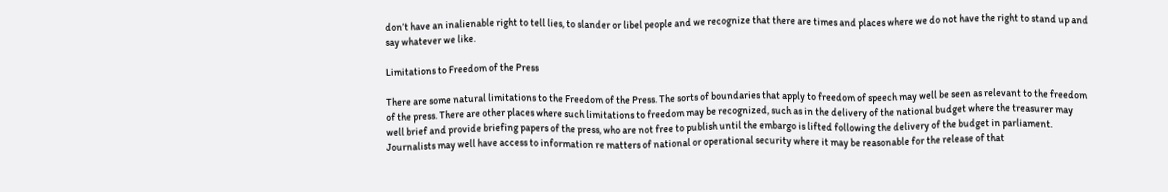don’t have an inalienable right to tell lies, to slander or libel people and we recognize that there are times and places where we do not have the right to stand up and say whatever we like.

Limitations to Freedom of the Press

There are some natural limitations to the Freedom of the Press. The sorts of boundaries that apply to freedom of speech may well be seen as relevant to the freedom of the press. There are other places where such limitations to freedom may be recognized, such as in the delivery of the national budget where the treasurer may well brief and provide briefing papers of the press, who are not free to publish until the embargo is lifted following the delivery of the budget in parliament. Journalists may well have access to information re matters of national or operational security where it may be reasonable for the release of that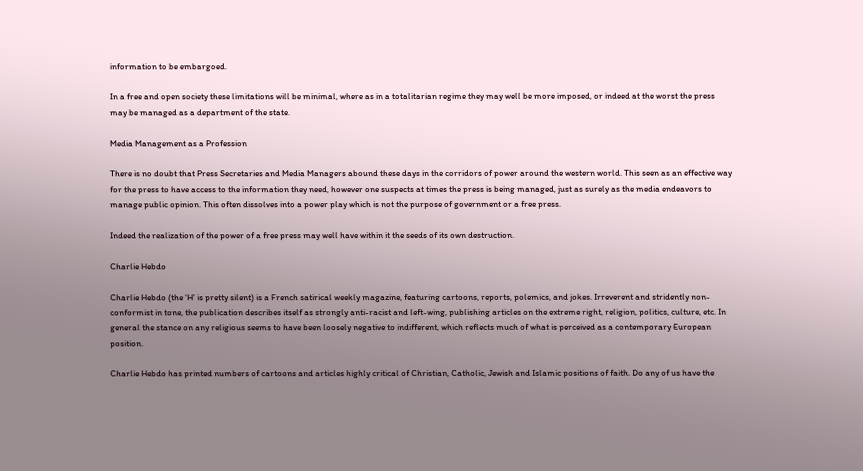information to be embargoed.

In a free and open society these limitations will be minimal, where as in a totalitarian regime they may well be more imposed, or indeed at the worst the press may be managed as a department of the state.

Media Management as a Profession

There is no doubt that Press Secretaries and Media Managers abound these days in the corridors of power around the western world. This seen as an effective way for the press to have access to the information they need, however one suspects at times the press is being managed, just as surely as the media endeavors to manage public opinion. This often dissolves into a power play which is not the purpose of government or a free press.

Indeed the realization of the power of a free press may well have within it the seeds of its own destruction.

Charlie Hebdo

Charlie Hebdo (the ‘H’ is pretty silent) is a French satirical weekly magazine, featuring cartoons, reports, polemics, and jokes. Irreverent and stridently non-conformist in tone, the publication describes itself as strongly anti-racist and left-wing, publishing articles on the extreme right, religion, politics, culture, etc. In general the stance on any religious seems to have been loosely negative to indifferent, which reflects much of what is perceived as a contemporary European position.

Charlie Hebdo has printed numbers of cartoons and articles highly critical of Christian, Catholic, Jewish and Islamic positions of faith. Do any of us have the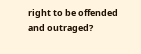right to be offended and outraged?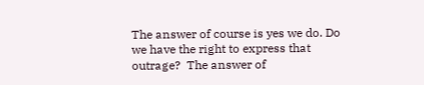The answer of course is yes we do. Do we have the right to express that outrage?  The answer of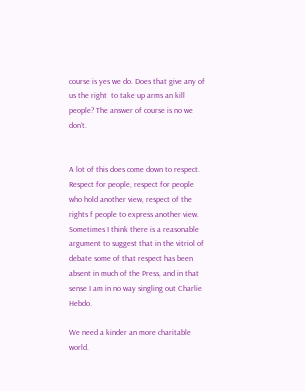course is yes we do. Does that give any of us the right  to take up arms an kill people? The answer of course is no we don’t.


A lot of this does come down to respect. Respect for people, respect for people who hold another view, respect of the rights f people to express another view. Sometimes I think there is a reasonable argument to suggest that in the vitriol of debate some of that respect has been absent in much of the Press, and in that sense I am in no way singling out Charlie Hebdo.

We need a kinder an more charitable world.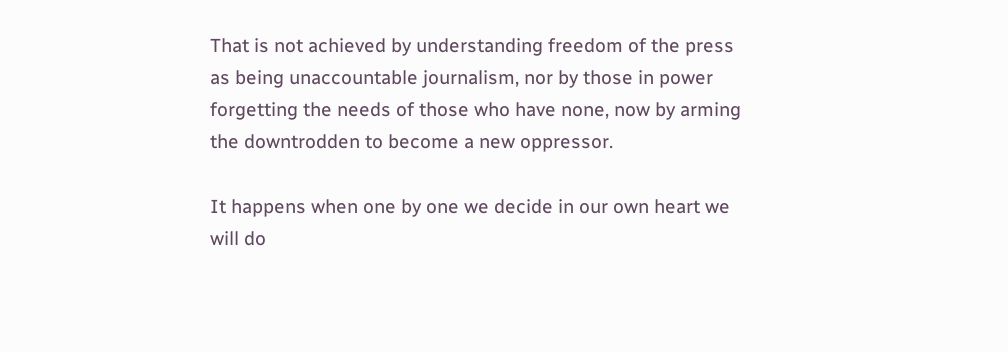That is not achieved by understanding freedom of the press as being unaccountable journalism, nor by those in power forgetting the needs of those who have none, now by arming the downtrodden to become a new oppressor.

It happens when one by one we decide in our own heart we will do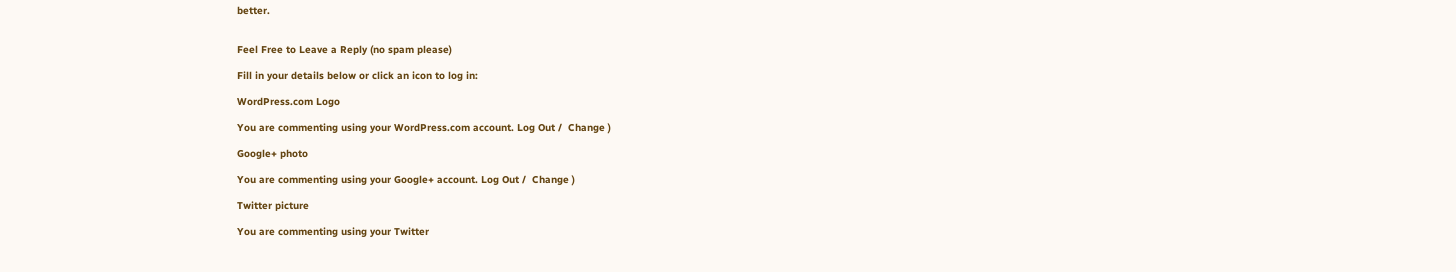better.


Feel Free to Leave a Reply (no spam please)

Fill in your details below or click an icon to log in:

WordPress.com Logo

You are commenting using your WordPress.com account. Log Out /  Change )

Google+ photo

You are commenting using your Google+ account. Log Out /  Change )

Twitter picture

You are commenting using your Twitter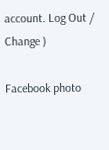account. Log Out /  Change )

Facebook photo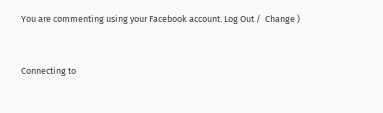You are commenting using your Facebook account. Log Out /  Change )


Connecting to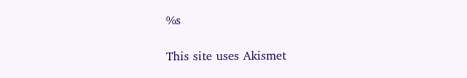%s

This site uses Akismet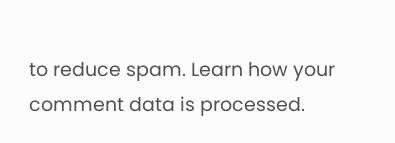to reduce spam. Learn how your comment data is processed.